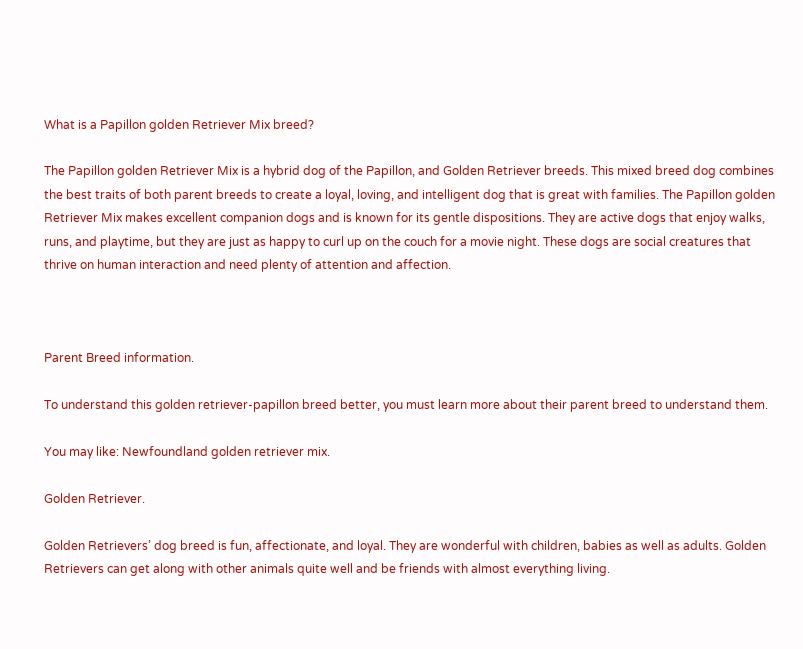What is a Papillon golden Retriever Mix breed?

The Papillon golden Retriever Mix is a hybrid dog of the Papillon, and Golden Retriever breeds. This mixed breed dog combines the best traits of both parent breeds to create a loyal, loving, and intelligent dog that is great with families. The Papillon golden Retriever Mix makes excellent companion dogs and is known for its gentle dispositions. They are active dogs that enjoy walks, runs, and playtime, but they are just as happy to curl up on the couch for a movie night. These dogs are social creatures that thrive on human interaction and need plenty of attention and affection.



Parent Breed information.

To understand this golden retriever-papillon breed better, you must learn more about their parent breed to understand them.

You may like: Newfoundland golden retriever mix.

Golden Retriever.

Golden Retrievers’ dog breed is fun, affectionate, and loyal. They are wonderful with children, babies as well as adults. Golden Retrievers can get along with other animals quite well and be friends with almost everything living.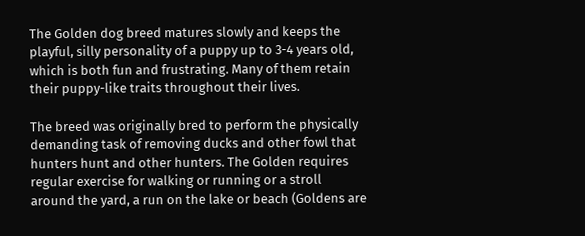The Golden dog breed matures slowly and keeps the playful, silly personality of a puppy up to 3-4 years old, which is both fun and frustrating. Many of them retain their puppy-like traits throughout their lives.

The breed was originally bred to perform the physically demanding task of removing ducks and other fowl that hunters hunt and other hunters. The Golden requires regular exercise for walking or running or a stroll around the yard, a run on the lake or beach (Goldens are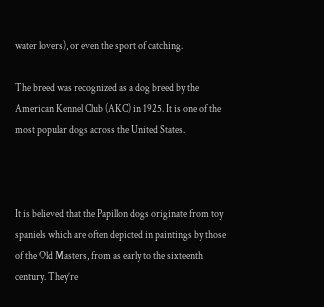water lovers), or even the sport of catching.

The breed was recognized as a dog breed by the American Kennel Club (AKC) in 1925. It is one of the most popular dogs across the United States.



It is believed that the Papillon dogs originate from toy spaniels which are often depicted in paintings by those of the Old Masters, from as early to the sixteenth century. They’re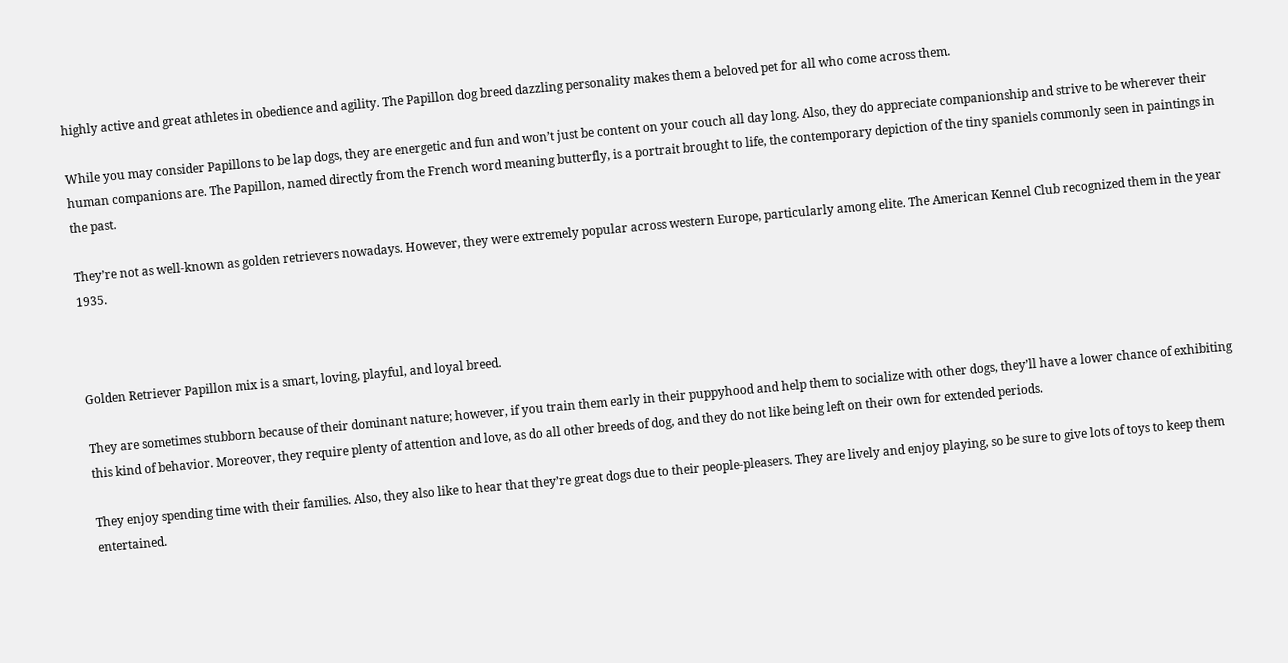highly active and great athletes in obedience and agility. The Papillon dog breed dazzling personality makes them a beloved pet for all who come across them.

While you may consider Papillons to be lap dogs, they are energetic and fun and won’t just be content on your couch all day long. Also, they do appreciate companionship and strive to be wherever their human companions are. The Papillon, named directly from the French word meaning butterfly, is a portrait brought to life, the contemporary depiction of the tiny spaniels commonly seen in paintings in the past.

They’re not as well-known as golden retrievers nowadays. However, they were extremely popular across western Europe, particularly among elite. The American Kennel Club recognized them in the year 1935.



Golden Retriever Papillon mix is a smart, loving, playful, and loyal breed.

They are sometimes stubborn because of their dominant nature; however, if you train them early in their puppyhood and help them to socialize with other dogs, they’ll have a lower chance of exhibiting this kind of behavior. Moreover, they require plenty of attention and love, as do all other breeds of dog, and they do not like being left on their own for extended periods.

They enjoy spending time with their families. Also, they also like to hear that they’re great dogs due to their people-pleasers. They are lively and enjoy playing, so be sure to give lots of toys to keep them entertained.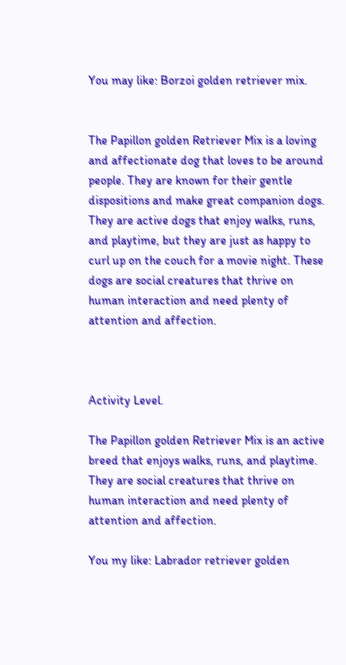You may like: Borzoi golden retriever mix.


The Papillon golden Retriever Mix is a loving and affectionate dog that loves to be around people. They are known for their gentle dispositions and make great companion dogs. They are active dogs that enjoy walks, runs, and playtime, but they are just as happy to curl up on the couch for a movie night. These dogs are social creatures that thrive on human interaction and need plenty of attention and affection.



Activity Level.

The Papillon golden Retriever Mix is an active breed that enjoys walks, runs, and playtime. They are social creatures that thrive on human interaction and need plenty of attention and affection.

You my like: Labrador retriever golden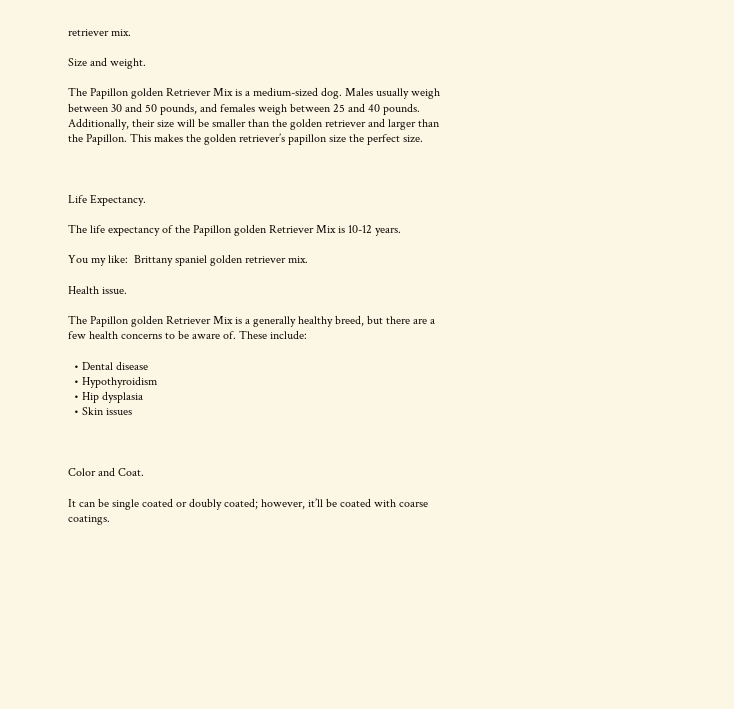retriever mix.

Size and weight.

The Papillon golden Retriever Mix is a medium-sized dog. Males usually weigh between 30 and 50 pounds, and females weigh between 25 and 40 pounds. Additionally, their size will be smaller than the golden retriever and larger than the Papillon. This makes the golden retriever’s papillon size the perfect size.



Life Expectancy.

The life expectancy of the Papillon golden Retriever Mix is 10-12 years.

You my like:  Brittany spaniel golden retriever mix.

Health issue.

The Papillon golden Retriever Mix is a generally healthy breed, but there are a few health concerns to be aware of. These include:

  • Dental disease
  • Hypothyroidism
  • Hip dysplasia
  • Skin issues



Color and Coat.

It can be single coated or doubly coated; however, it’ll be coated with coarse coatings.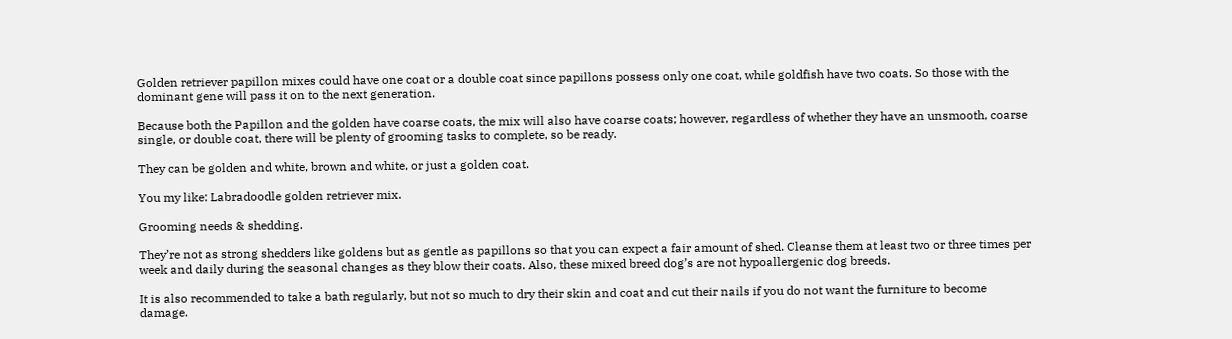Golden retriever papillon mixes could have one coat or a double coat since papillons possess only one coat, while goldfish have two coats. So those with the dominant gene will pass it on to the next generation.

Because both the Papillon and the golden have coarse coats, the mix will also have coarse coats; however, regardless of whether they have an unsmooth, coarse single, or double coat, there will be plenty of grooming tasks to complete, so be ready.

They can be golden and white, brown and white, or just a golden coat.

You my like: Labradoodle golden retriever mix.

Grooming needs & shedding.

They’re not as strong shedders like goldens but as gentle as papillons so that you can expect a fair amount of shed. Cleanse them at least two or three times per week and daily during the seasonal changes as they blow their coats. Also, these mixed breed dog’s are not hypoallergenic dog breeds.

It is also recommended to take a bath regularly, but not so much to dry their skin and coat and cut their nails if you do not want the furniture to become damage.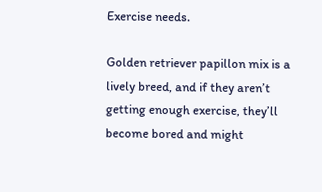Exercise needs.

Golden retriever papillon mix is a lively breed, and if they aren’t getting enough exercise, they’ll become bored and might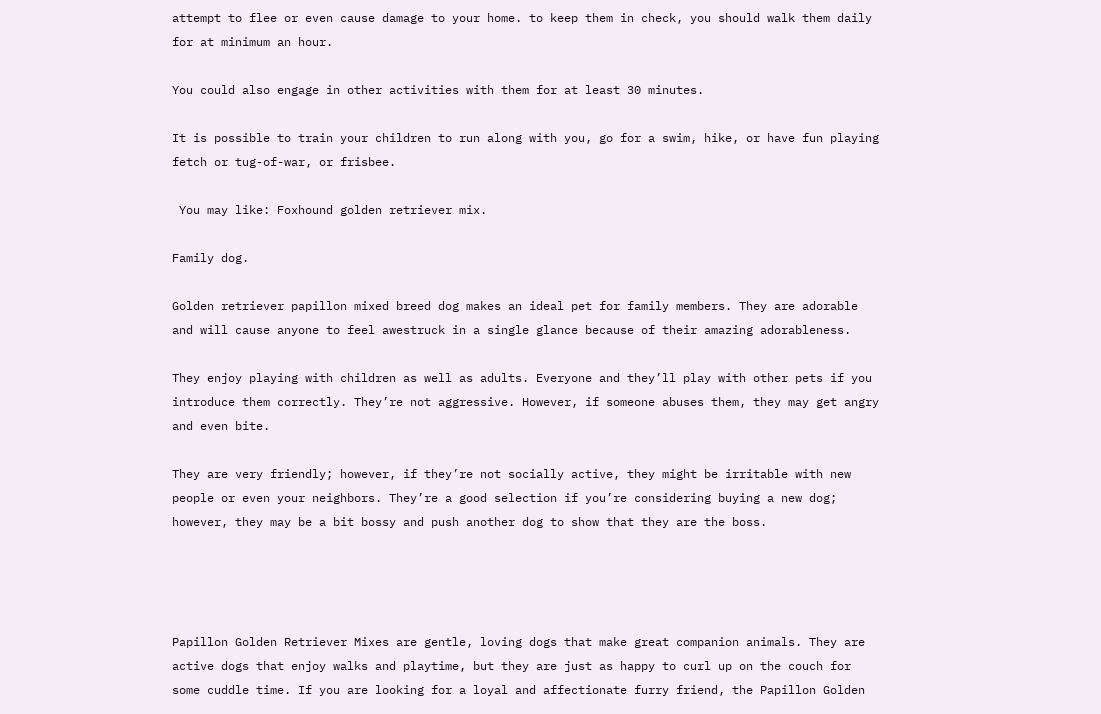attempt to flee or even cause damage to your home. to keep them in check, you should walk them daily for at minimum an hour.

You could also engage in other activities with them for at least 30 minutes.

It is possible to train your children to run along with you, go for a swim, hike, or have fun playing fetch or tug-of-war, or frisbee.

 You may like: Foxhound golden retriever mix.

Family dog.

Golden retriever papillon mixed breed dog makes an ideal pet for family members. They are adorable and will cause anyone to feel awestruck in a single glance because of their amazing adorableness.

They enjoy playing with children as well as adults. Everyone and they’ll play with other pets if you introduce them correctly. They’re not aggressive. However, if someone abuses them, they may get angry and even bite.

They are very friendly; however, if they’re not socially active, they might be irritable with new people or even your neighbors. They’re a good selection if you’re considering buying a new dog; however, they may be a bit bossy and push another dog to show that they are the boss.




Papillon Golden Retriever Mixes are gentle, loving dogs that make great companion animals. They are active dogs that enjoy walks and playtime, but they are just as happy to curl up on the couch for some cuddle time. If you are looking for a loyal and affectionate furry friend, the Papillon Golden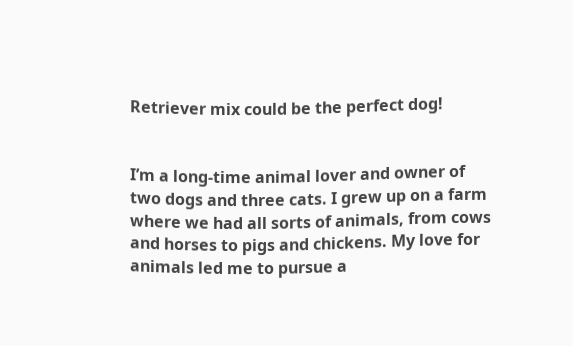Retriever mix could be the perfect dog!


I’m a long-time animal lover and owner of two dogs and three cats. I grew up on a farm where we had all sorts of animals, from cows and horses to pigs and chickens. My love for animals led me to pursue a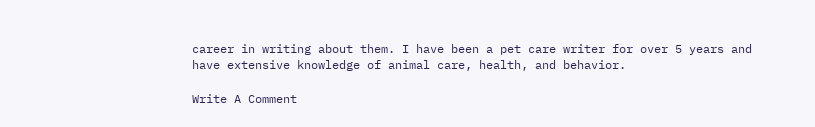career in writing about them. I have been a pet care writer for over 5 years and have extensive knowledge of animal care, health, and behavior.

Write A Comment